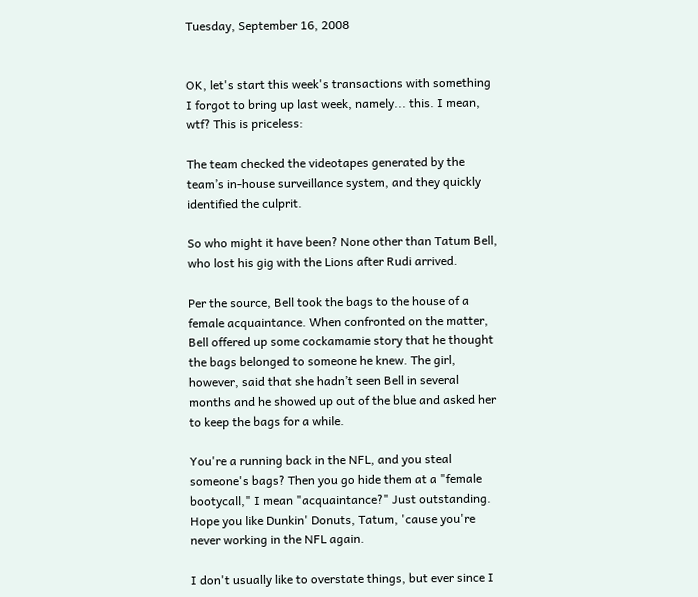Tuesday, September 16, 2008


OK, let's start this week's transactions with something I forgot to bring up last week, namely... this. I mean, wtf? This is priceless:

The team checked the videotapes generated by the team’s in-house surveillance system, and they quickly identified the culprit.

So who might it have been? None other than Tatum Bell, who lost his gig with the Lions after Rudi arrived.

Per the source, Bell took the bags to the house of a female acquaintance. When confronted on the matter, Bell offered up some cockamamie story that he thought the bags belonged to someone he knew. The girl, however, said that she hadn’t seen Bell in several months and he showed up out of the blue and asked her to keep the bags for a while.

You're a running back in the NFL, and you steal someone's bags? Then you go hide them at a "female bootycall," I mean "acquaintance?" Just outstanding. Hope you like Dunkin' Donuts, Tatum, 'cause you're never working in the NFL again.

I don't usually like to overstate things, but ever since I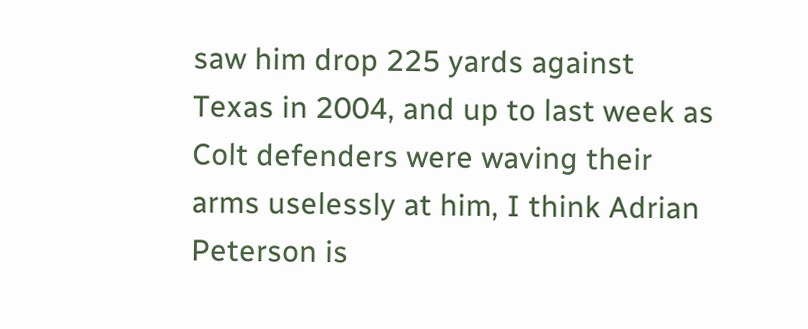saw him drop 225 yards against Texas in 2004, and up to last week as Colt defenders were waving their arms uselessly at him, I think Adrian Peterson is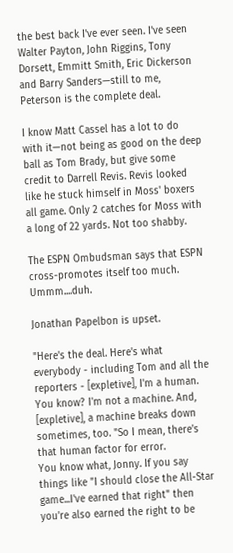the best back I've ever seen. I've seen Walter Payton, John Riggins, Tony Dorsett, Emmitt Smith, Eric Dickerson and Barry Sanders—still to me, Peterson is the complete deal.

I know Matt Cassel has a lot to do with it—not being as good on the deep ball as Tom Brady, but give some credit to Darrell Revis. Revis looked like he stuck himself in Moss' boxers all game. Only 2 catches for Moss with a long of 22 yards. Not too shabby.

The ESPN Ombudsman says that ESPN cross-promotes itself too much. Ummm....duh.

Jonathan Papelbon is upset.

"Here's the deal. Here's what everybody - including Tom and all the reporters - [expletive], I'm a human. You know? I'm not a machine. And, [expletive], a machine breaks down sometimes, too. "So I mean, there's that human factor for error.
You know what, Jonny. If you say things like "I should close the All-Star game...I've earned that right" then you're also earned the right to be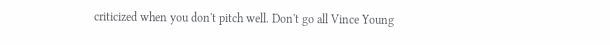criticized when you don't pitch well. Don't go all Vince Young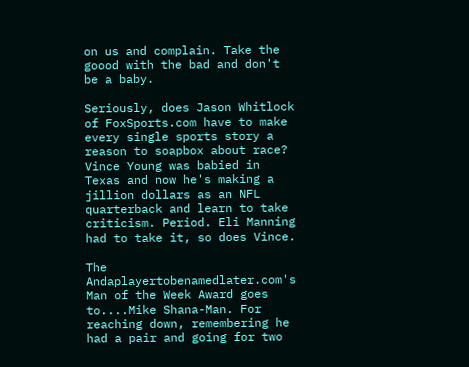on us and complain. Take the goood with the bad and don't be a baby.

Seriously, does Jason Whitlock of FoxSports.com have to make every single sports story a reason to soapbox about race? Vince Young was babied in Texas and now he's making a jillion dollars as an NFL quarterback and learn to take criticism. Period. Eli Manning had to take it, so does Vince.

The Andaplayertobenamedlater.com's Man of the Week Award goes to....Mike Shana-Man. For reaching down, remembering he had a pair and going for two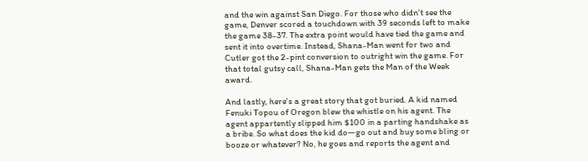and the win against San Diego. For those who didn't see the game, Denver scored a touchdown with 39 seconds left to make the game 38-37. The extra point would have tied the game and sent it into overtime. Instead, Shana-Man went for two and Cutler got the 2-pint conversion to outright win the game. For that total gutsy call, Shana-Man gets the Man of the Week award.

And lastly, here's a great story that got buried. A kid named Fenuki Topou of Oregon blew the whistle on his agent. The agent appartently slipped him $100 in a parting handshake as a bribe. So what does the kid do—go out and buy some bling or booze or whatever? No, he goes and reports the agent and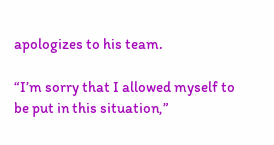apologizes to his team.

“I’m sorry that I allowed myself to be put in this situation,”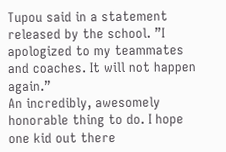Tupou said in a statement released by the school. ”I apologized to my teammates and coaches. It will not happen again.”
An incredibly, awesomely honorable thing to do. I hope one kid out there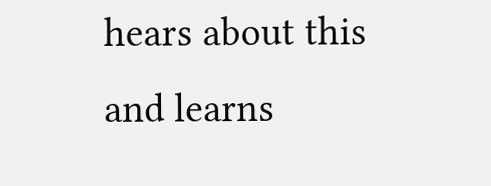hears about this and learns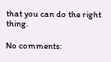that you can do the right thing.

No comments: